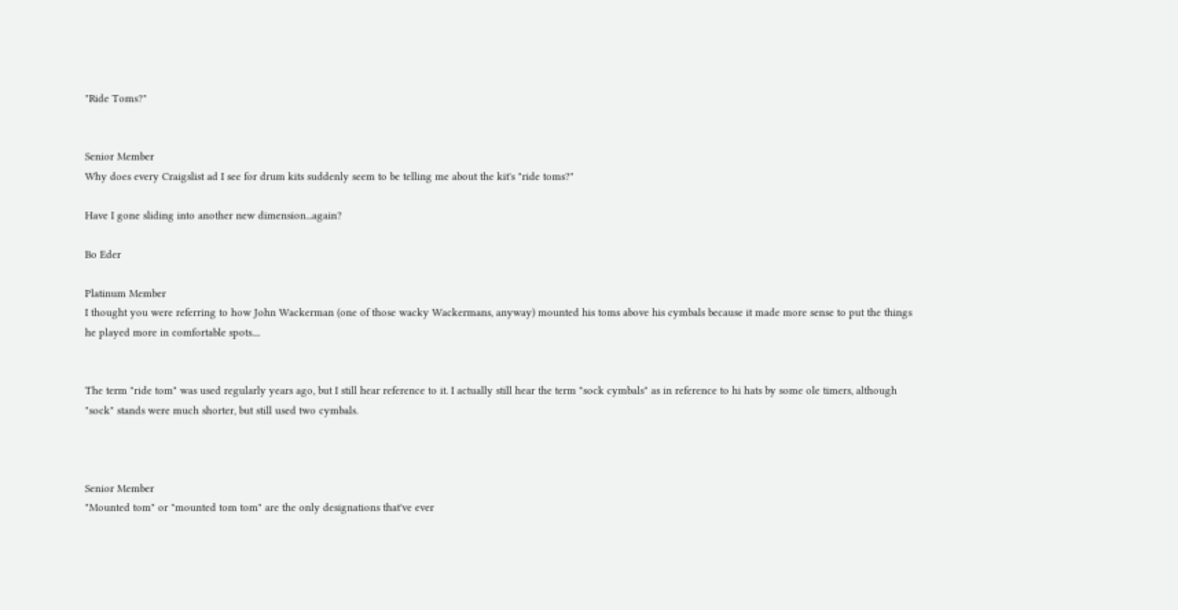"Ride Toms?"


Senior Member
Why does every Craigslist ad I see for drum kits suddenly seem to be telling me about the kit's "ride toms?"

Have I gone sliding into another new dimension...again?

Bo Eder

Platinum Member
I thought you were referring to how John Wackerman (one of those wacky Wackermans, anyway) mounted his toms above his cymbals because it made more sense to put the things he played more in comfortable spots....


The term "ride tom" was used regularly years ago, but I still hear reference to it. I actually still hear the term "sock cymbals" as in reference to hi hats by some ole timers, although "sock" stands were much shorter, but still used two cymbals.



Senior Member
"Mounted tom" or "mounted tom tom" are the only designations that've ever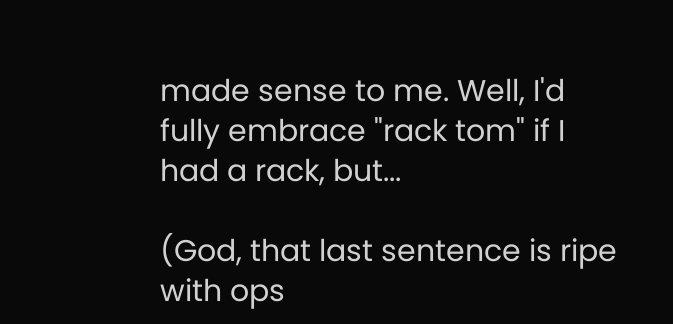made sense to me. Well, I'd fully embrace "rack tom" if I had a rack, but...

(God, that last sentence is ripe with ops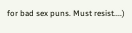for bad sex puns. Must resist....)